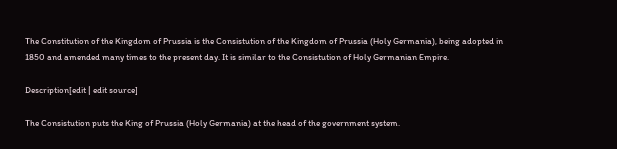The Constitution of the Kingdom of Prussia is the Consistution of the Kingdom of Prussia (Holy Germania), being adopted in 1850 and amended many times to the present day. It is similar to the Consistution of Holy Germanian Empire.

Description[edit | edit source]

The Consistution puts the King of Prussia (Holy Germania) at the head of the government system.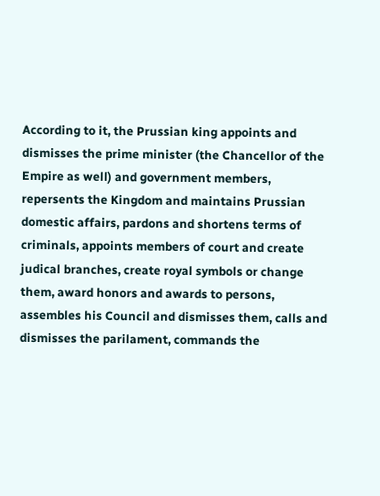According to it, the Prussian king appoints and dismisses the prime minister (the Chancellor of the Empire as well) and government members, repersents the Kingdom and maintains Prussian domestic affairs, pardons and shortens terms of criminals, appoints members of court and create judical branches, create royal symbols or change them, award honors and awards to persons, assembles his Council and dismisses them, calls and dismisses the parilament, commands the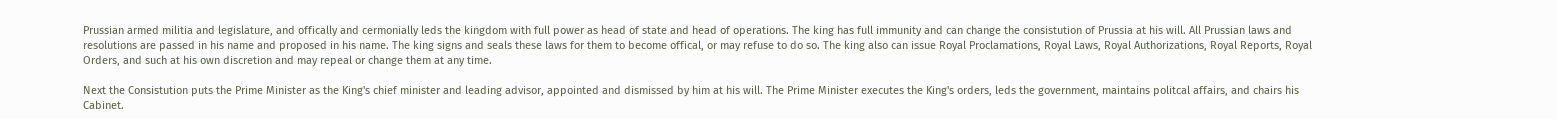Prussian armed militia and legislature, and offically and cermonially leds the kingdom with full power as head of state and head of operations. The king has full immunity and can change the consistution of Prussia at his will. All Prussian laws and resolutions are passed in his name and proposed in his name. The king signs and seals these laws for them to become offical, or may refuse to do so. The king also can issue Royal Proclamations, Royal Laws, Royal Authorizations, Royal Reports, Royal Orders, and such at his own discretion and may repeal or change them at any time.

Next the Consistution puts the Prime Minister as the King's chief minister and leading advisor, appointed and dismissed by him at his will. The Prime Minister executes the King's orders, leds the government, maintains politcal affairs, and chairs his Cabinet.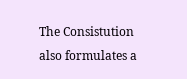The Consistution also formulates a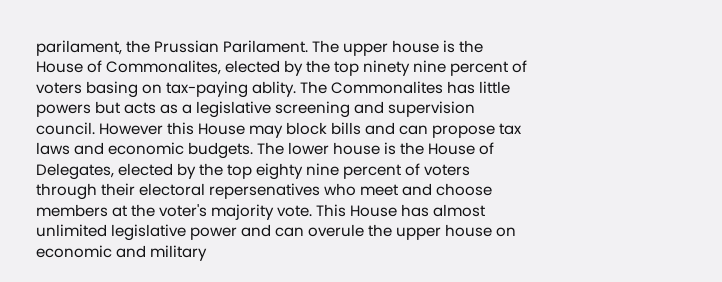parilament, the Prussian Parilament. The upper house is the House of Commonalites, elected by the top ninety nine percent of voters basing on tax-paying ablity. The Commonalites has little powers but acts as a legislative screening and supervision council. However this House may block bills and can propose tax laws and economic budgets. The lower house is the House of Delegates, elected by the top eighty nine percent of voters through their electoral repersenatives who meet and choose members at the voter's majority vote. This House has almost unlimited legislative power and can overule the upper house on economic and military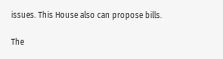issues. This House also can propose bills.

The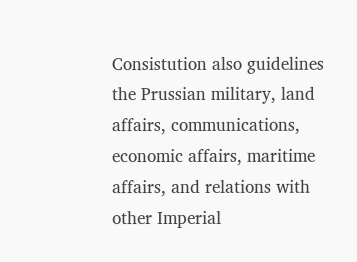Consistution also guidelines the Prussian military, land affairs, communications, economic affairs, maritime affairs, and relations with other Imperial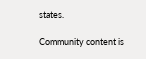states.

Community content is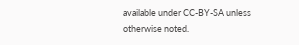available under CC-BY-SA unless otherwise noted.